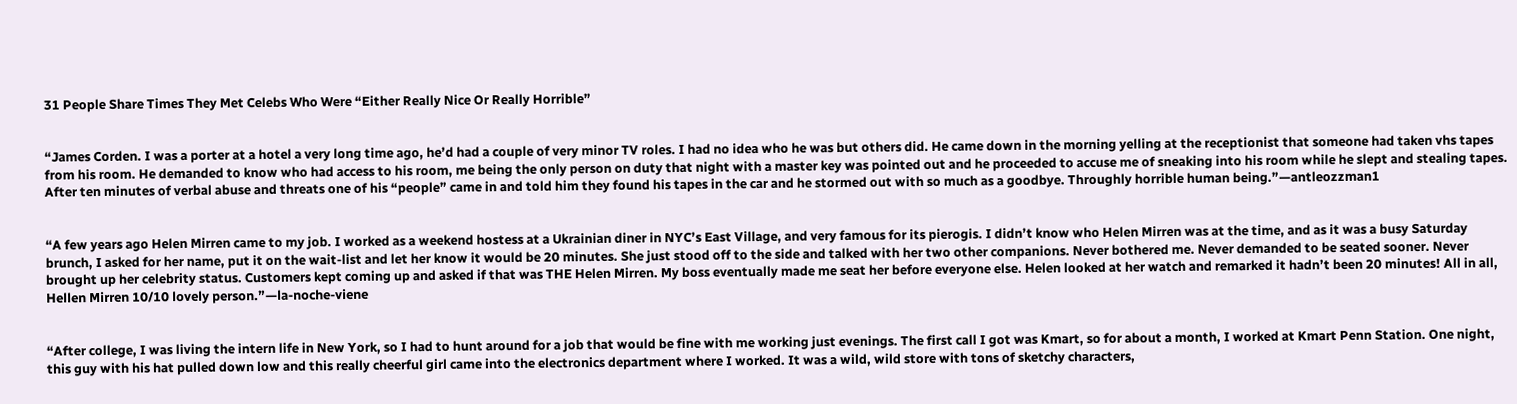31 People Share Times They Met Celebs Who Were “Either Really Nice Or Really Horrible”


“James Corden. I was a porter at a hotel a very long time ago, he’d had a couple of very minor TV roles. I had no idea who he was but others did. He came down in the morning yelling at the receptionist that someone had taken vhs tapes from his room. He demanded to know who had access to his room, me being the only person on duty that night with a master key was pointed out and he proceeded to accuse me of sneaking into his room while he slept and stealing tapes. After ten minutes of verbal abuse and threats one of his “people” came in and told him they found his tapes in the car and he stormed out with so much as a goodbye. Throughly horrible human being.”—antleozzman1


“A few years ago Helen Mirren came to my job. I worked as a weekend hostess at a Ukrainian diner in NYC’s East Village, and very famous for its pierogis. I didn’t know who Helen Mirren was at the time, and as it was a busy Saturday brunch, I asked for her name, put it on the wait-list and let her know it would be 20 minutes. She just stood off to the side and talked with her two other companions. Never bothered me. Never demanded to be seated sooner. Never brought up her celebrity status. Customers kept coming up and asked if that was THE Helen Mirren. My boss eventually made me seat her before everyone else. Helen looked at her watch and remarked it hadn’t been 20 minutes! All in all, Hellen Mirren 10/10 lovely person.”—la-noche-viene


“After college, I was living the intern life in New York, so I had to hunt around for a job that would be fine with me working just evenings. The first call I got was Kmart, so for about a month, I worked at Kmart Penn Station. One night, this guy with his hat pulled down low and this really cheerful girl came into the electronics department where I worked. It was a wild, wild store with tons of sketchy characters,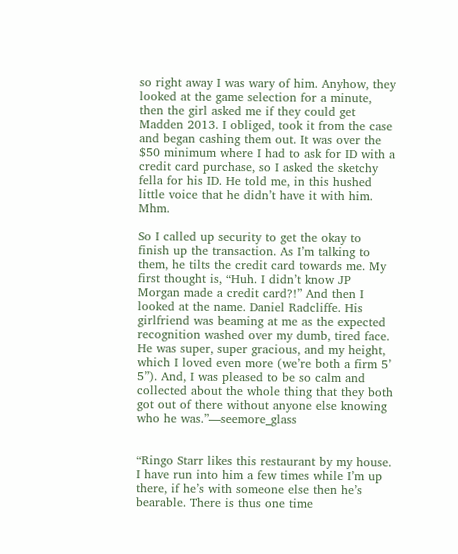so right away I was wary of him. Anyhow, they looked at the game selection for a minute, then the girl asked me if they could get Madden 2013. I obliged, took it from the case and began cashing them out. It was over the $50 minimum where I had to ask for ID with a credit card purchase, so I asked the sketchy fella for his ID. He told me, in this hushed little voice that he didn’t have it with him. Mhm.

So I called up security to get the okay to finish up the transaction. As I’m talking to them, he tilts the credit card towards me. My first thought is, “Huh. I didn’t know JP Morgan made a credit card?!” And then I looked at the name. Daniel Radcliffe. His girlfriend was beaming at me as the expected recognition washed over my dumb, tired face. He was super, super gracious, and my height, which I loved even more (we’re both a firm 5’ 5”). And, I was pleased to be so calm and collected about the whole thing that they both got out of there without anyone else knowing who he was.”—seemore_glass


“Ringo Starr likes this restaurant by my house. I have run into him a few times while I’m up there, if he’s with someone else then he’s bearable. There is thus one time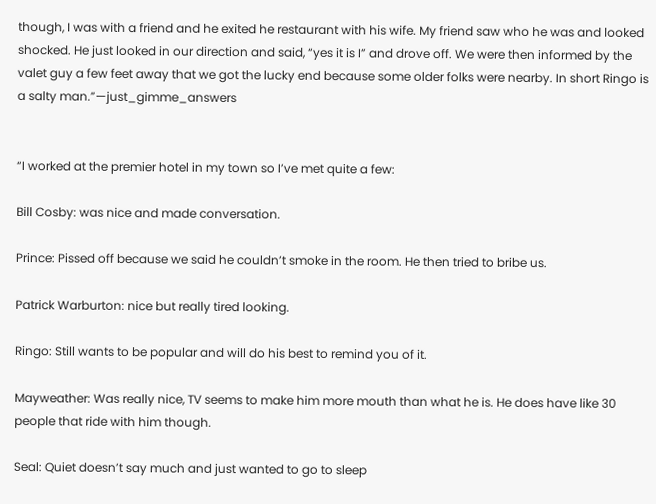though, I was with a friend and he exited he restaurant with his wife. My friend saw who he was and looked shocked. He just looked in our direction and said, “yes it is I” and drove off. We were then informed by the valet guy a few feet away that we got the lucky end because some older folks were nearby. In short Ringo is a salty man.”—just_gimme_answers


“I worked at the premier hotel in my town so I’ve met quite a few:

Bill Cosby: was nice and made conversation.

Prince: Pissed off because we said he couldn’t smoke in the room. He then tried to bribe us.

Patrick Warburton: nice but really tired looking.

Ringo: Still wants to be popular and will do his best to remind you of it.

Mayweather: Was really nice, TV seems to make him more mouth than what he is. He does have like 30 people that ride with him though.

Seal: Quiet doesn’t say much and just wanted to go to sleep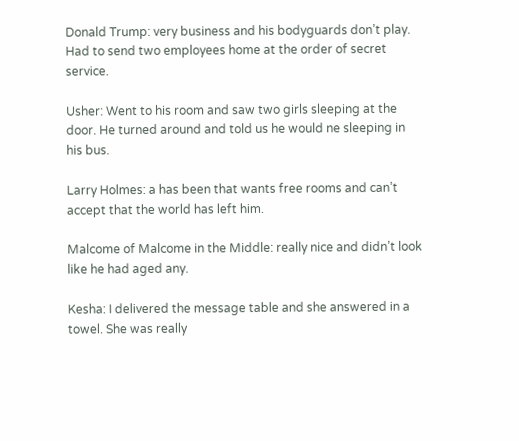Donald Trump: very business and his bodyguards don’t play. Had to send two employees home at the order of secret service.

Usher: Went to his room and saw two girls sleeping at the door. He turned around and told us he would ne sleeping in his bus.

Larry Holmes: a has been that wants free rooms and can’t accept that the world has left him.

Malcome of Malcome in the Middle: really nice and didn’t look like he had aged any.

Kesha: I delivered the message table and she answered in a towel. She was really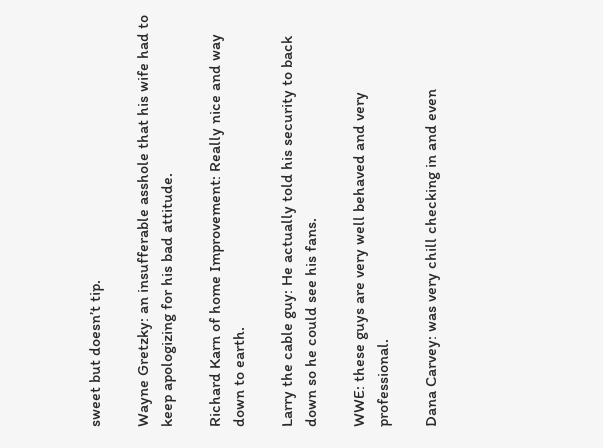sweet but doesn’t tip.

Wayne Gretzky: an insufferable asshole that his wife had to keep apologizing for his bad attitude.

Richard Karn of home Improvement: Really nice and way down to earth.

Larry the cable guy: He actually told his security to back down so he could see his fans.

WWE: these guys are very well behaved and very professional.

Dana Carvey: was very chill checking in and even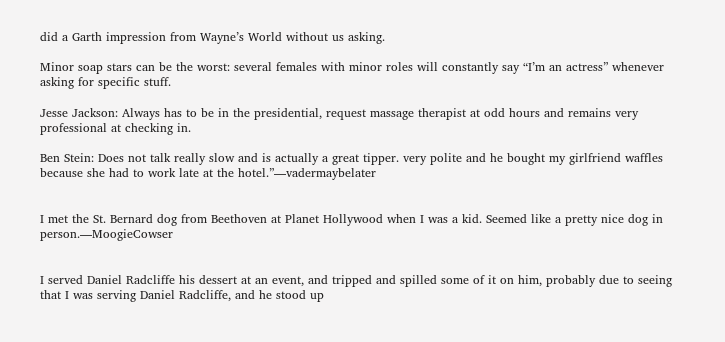did a Garth impression from Wayne’s World without us asking.

Minor soap stars can be the worst: several females with minor roles will constantly say “I’m an actress” whenever asking for specific stuff.

Jesse Jackson: Always has to be in the presidential, request massage therapist at odd hours and remains very professional at checking in.

Ben Stein: Does not talk really slow and is actually a great tipper. very polite and he bought my girlfriend waffles because she had to work late at the hotel.”—vadermaybelater


I met the St. Bernard dog from Beethoven at Planet Hollywood when I was a kid. Seemed like a pretty nice dog in person.—MoogieCowser


I served Daniel Radcliffe his dessert at an event, and tripped and spilled some of it on him, probably due to seeing that I was serving Daniel Radcliffe, and he stood up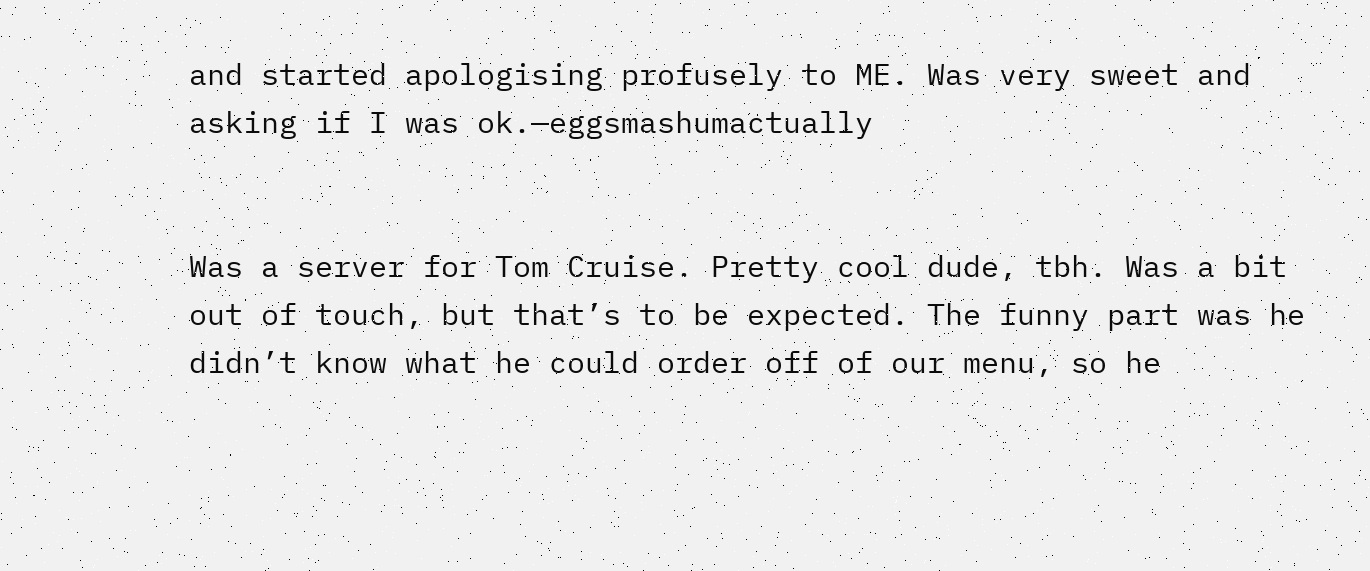and started apologising profusely to ME. Was very sweet and asking if I was ok.—eggsmashumactually


Was a server for Tom Cruise. Pretty cool dude, tbh. Was a bit out of touch, but that’s to be expected. The funny part was he didn’t know what he could order off of our menu, so he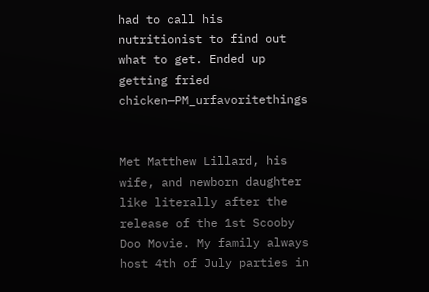had to call his nutritionist to find out what to get. Ended up getting fried chicken—PM_urfavoritethings


Met Matthew Lillard, his wife, and newborn daughter like literally after the release of the 1st Scooby Doo Movie. My family always host 4th of July parties in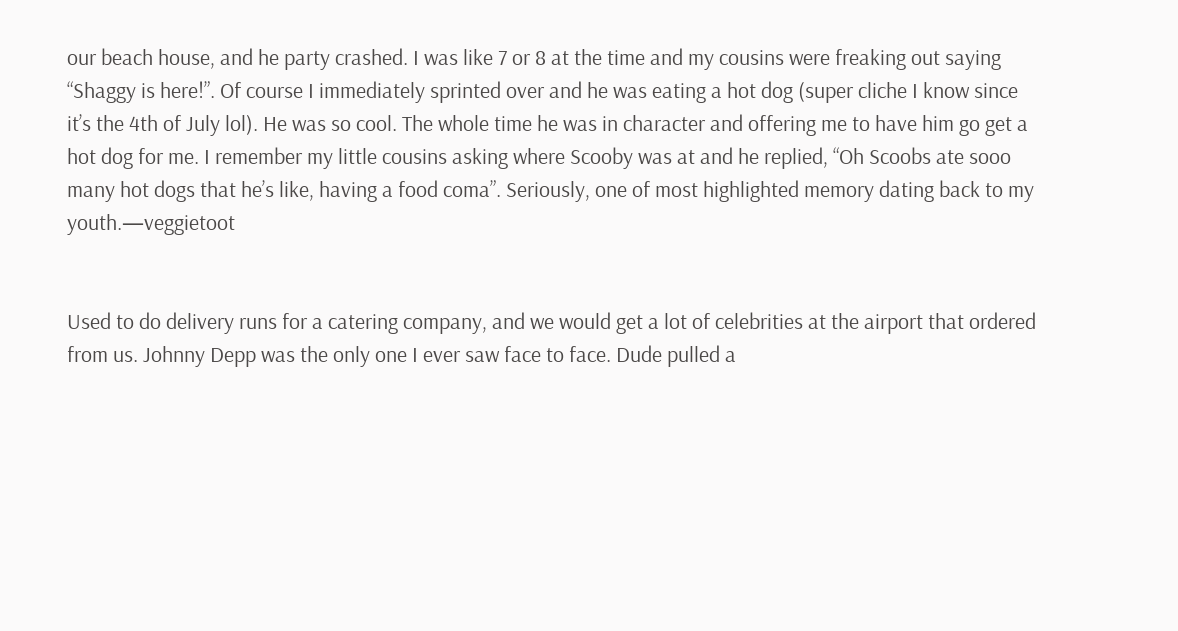our beach house, and he party crashed. I was like 7 or 8 at the time and my cousins were freaking out saying “Shaggy is here!”. Of course I immediately sprinted over and he was eating a hot dog (super cliche I know since it’s the 4th of July lol). He was so cool. The whole time he was in character and offering me to have him go get a hot dog for me. I remember my little cousins asking where Scooby was at and he replied, “Oh Scoobs ate sooo many hot dogs that he’s like, having a food coma”. Seriously, one of most highlighted memory dating back to my youth.—veggietoot


Used to do delivery runs for a catering company, and we would get a lot of celebrities at the airport that ordered from us. Johnny Depp was the only one I ever saw face to face. Dude pulled a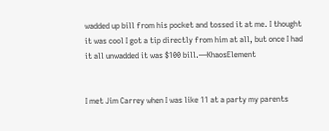wadded up bill from his pocket and tossed it at me. I thought it was cool I got a tip directly from him at all, but once I had it all unwadded it was $100 bill.—KhaosElement


I met Jim Carrey when I was like 11 at a party my parents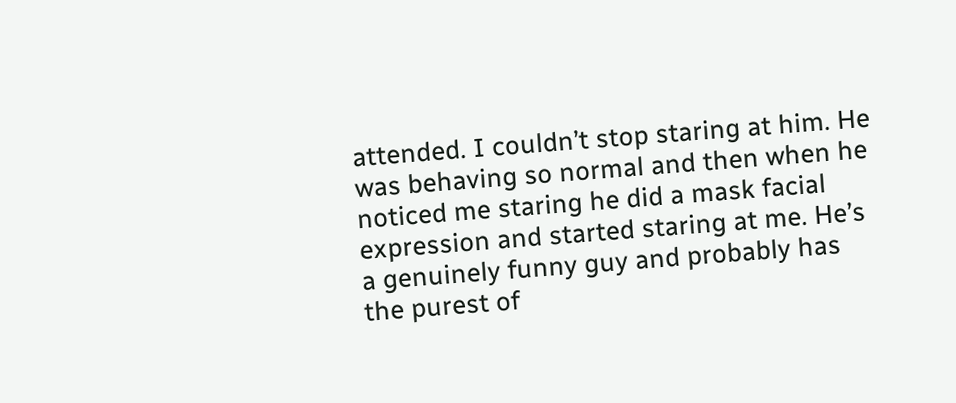attended. I couldn’t stop staring at him. He was behaving so normal and then when he noticed me staring he did a mask facial expression and started staring at me. He’s a genuinely funny guy and probably has the purest of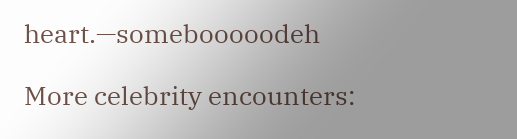heart.—somebooooodeh

More celebrity encounters: